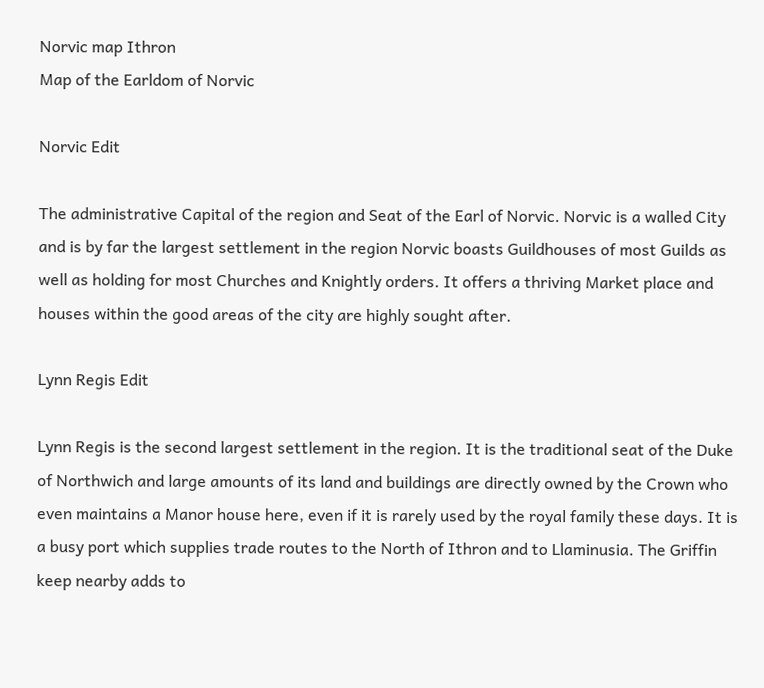Norvic map Ithron
Map of the Earldom of Norvic

Norvic Edit

The administrative Capital of the region and Seat of the Earl of Norvic. Norvic is a walled City and is by far the largest settlement in the region Norvic boasts Guildhouses of most Guilds as well as holding for most Churches and Knightly orders. It offers a thriving Market place and houses within the good areas of the city are highly sought after.

Lynn Regis Edit

Lynn Regis is the second largest settlement in the region. It is the traditional seat of the Duke of Northwich and large amounts of its land and buildings are directly owned by the Crown who even maintains a Manor house here, even if it is rarely used by the royal family these days. It is a busy port which supplies trade routes to the North of Ithron and to Llaminusia. The Griffin keep nearby adds to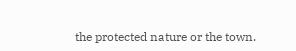the protected nature or the town.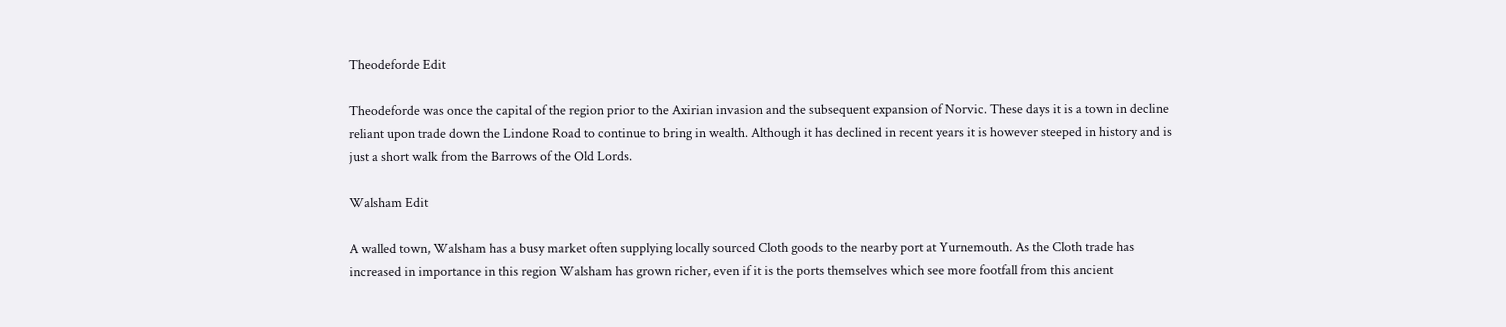Theodeforde Edit

Theodeforde was once the capital of the region prior to the Axirian invasion and the subsequent expansion of Norvic. These days it is a town in decline reliant upon trade down the Lindone Road to continue to bring in wealth. Although it has declined in recent years it is however steeped in history and is just a short walk from the Barrows of the Old Lords.

Walsham Edit

A walled town, Walsham has a busy market often supplying locally sourced Cloth goods to the nearby port at Yurnemouth. As the Cloth trade has increased in importance in this region Walsham has grown richer, even if it is the ports themselves which see more footfall from this ancient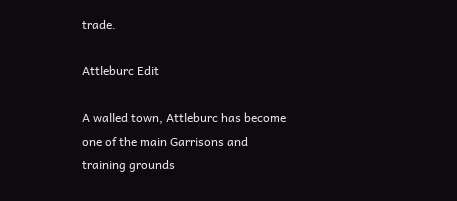trade.

Attleburc Edit

A walled town, Attleburc has become one of the main Garrisons and training grounds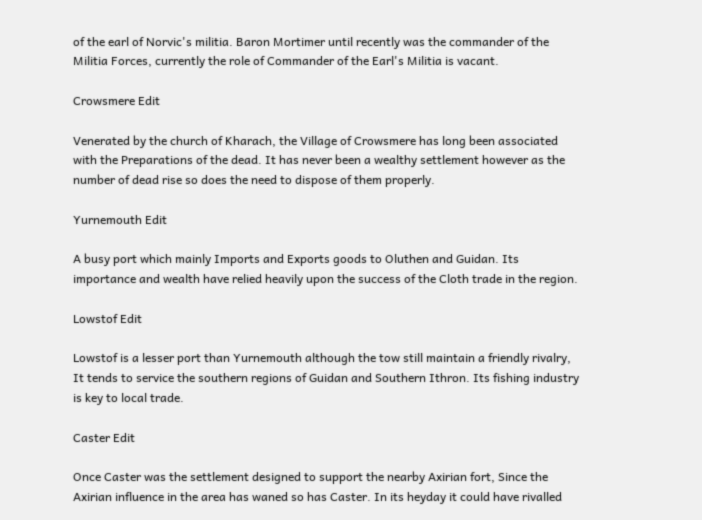of the earl of Norvic's militia. Baron Mortimer until recently was the commander of the Militia Forces, currently the role of Commander of the Earl's Militia is vacant.

Crowsmere Edit

Venerated by the church of Kharach, the Village of Crowsmere has long been associated with the Preparations of the dead. It has never been a wealthy settlement however as the number of dead rise so does the need to dispose of them properly.

Yurnemouth Edit

A busy port which mainly Imports and Exports goods to Oluthen and Guidan. Its importance and wealth have relied heavily upon the success of the Cloth trade in the region.

Lowstof Edit

Lowstof is a lesser port than Yurnemouth although the tow still maintain a friendly rivalry, It tends to service the southern regions of Guidan and Southern Ithron. Its fishing industry is key to local trade.

Caster Edit

Once Caster was the settlement designed to support the nearby Axirian fort, Since the Axirian influence in the area has waned so has Caster. In its heyday it could have rivalled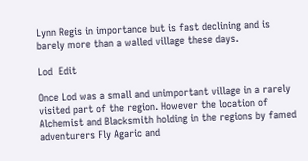Lynn Regis in importance but is fast declining and is barely more than a walled village these days.

Lod  Edit

Once Lod was a small and unimportant village in a rarely visited part of the region. However the location of Alchemist and Blacksmith holding in the regions by famed adventurers Fly Agaric and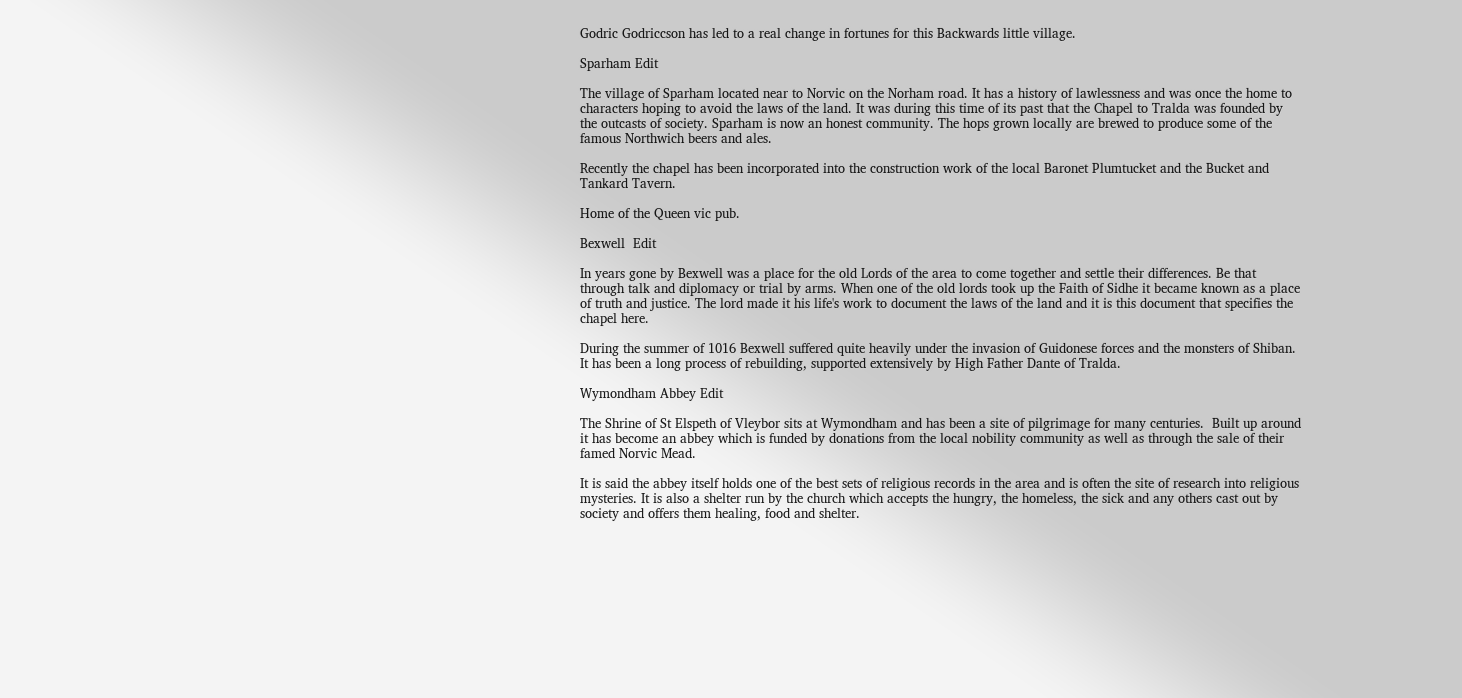Godric Godriccson has led to a real change in fortunes for this Backwards little village.

Sparham Edit

The village of Sparham located near to Norvic on the Norham road. It has a history of lawlessness and was once the home to characters hoping to avoid the laws of the land. It was during this time of its past that the Chapel to Tralda was founded by the outcasts of society. Sparham is now an honest community. The hops grown locally are brewed to produce some of the famous Northwich beers and ales.

Recently the chapel has been incorporated into the construction work of the local Baronet Plumtucket and the Bucket and Tankard Tavern.

Home of the Queen vic pub.

Bexwell  Edit

In years gone by Bexwell was a place for the old Lords of the area to come together and settle their differences. Be that through talk and diplomacy or trial by arms. When one of the old lords took up the Faith of Sidhe it became known as a place of truth and justice. The lord made it his life's work to document the laws of the land and it is this document that specifies the chapel here.

During the summer of 1016 Bexwell suffered quite heavily under the invasion of Guidonese forces and the monsters of Shiban. It has been a long process of rebuilding, supported extensively by High Father Dante of Tralda.

Wymondham Abbey Edit

The Shrine of St Elspeth of Vleybor sits at Wymondham and has been a site of pilgrimage for many centuries.  Built up around it has become an abbey which is funded by donations from the local nobility community as well as through the sale of their famed Norvic Mead.

It is said the abbey itself holds one of the best sets of religious records in the area and is often the site of research into religious mysteries. It is also a shelter run by the church which accepts the hungry, the homeless, the sick and any others cast out by society and offers them healing, food and shelter.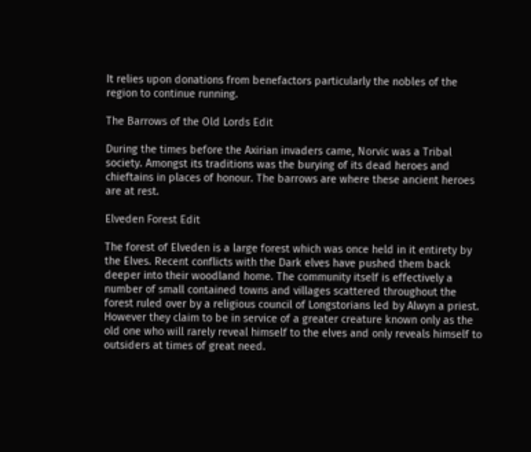It relies upon donations from benefactors particularly the nobles of the region to continue running.

The Barrows of the Old Lords Edit

During the times before the Axirian invaders came, Norvic was a Tribal society. Amongst its traditions was the burying of its dead heroes and chieftains in places of honour. The barrows are where these ancient heroes are at rest.

Elveden Forest Edit

The forest of Elveden is a large forest which was once held in it entirety by the Elves. Recent conflicts with the Dark elves have pushed them back deeper into their woodland home. The community itself is effectively a number of small contained towns and villages scattered throughout the forest ruled over by a religious council of Longstorians led by Alwyn a priest. However they claim to be in service of a greater creature known only as the old one who will rarely reveal himself to the elves and only reveals himself to outsiders at times of great need.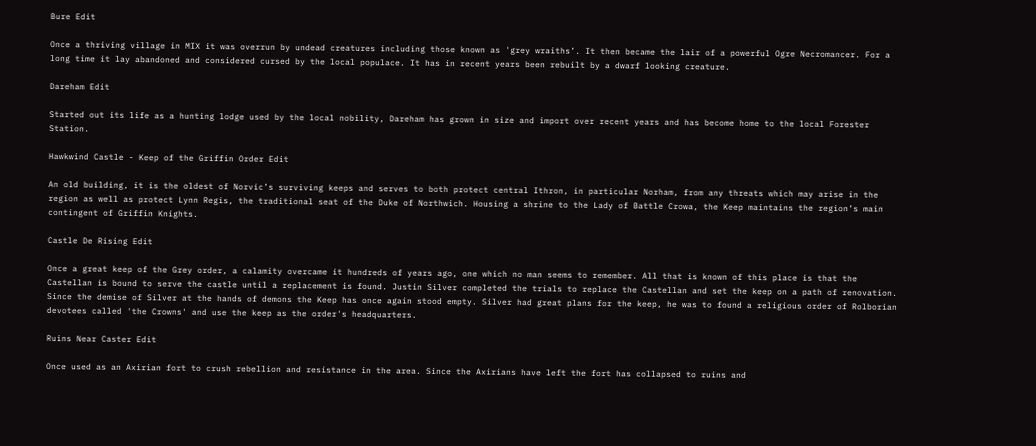Bure Edit

Once a thriving village in MIX it was overrun by undead creatures including those known as 'grey wraiths’. It then became the lair of a powerful Ogre Necromancer. For a long time it lay abandoned and considered cursed by the local populace. It has in recent years been rebuilt by a dwarf looking creature.

Dareham Edit

Started out its life as a hunting lodge used by the local nobility, Dareham has grown in size and import over recent years and has become home to the local Forester Station.

Hawkwind Castle - Keep of the Griffin Order Edit

An old building, it is the oldest of Norvic’s surviving keeps and serves to both protect central Ithron, in particular Norham, from any threats which may arise in the region as well as protect Lynn Regis, the traditional seat of the Duke of Northwich. Housing a shrine to the Lady of Battle Crowa, the Keep maintains the region’s main contingent of Griffin Knights.

Castle De Rising Edit

Once a great keep of the Grey order, a calamity overcame it hundreds of years ago, one which no man seems to remember. All that is known of this place is that the Castellan is bound to serve the castle until a replacement is found. Justin Silver completed the trials to replace the Castellan and set the keep on a path of renovation. Since the demise of Silver at the hands of demons the Keep has once again stood empty. Silver had great plans for the keep, he was to found a religious order of Rolborian devotees called 'the Crowns' and use the keep as the order's headquarters.

Ruins Near Caster Edit

Once used as an Axirian fort to crush rebellion and resistance in the area. Since the Axirians have left the fort has collapsed to ruins and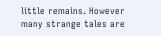little remains. However many strange tales are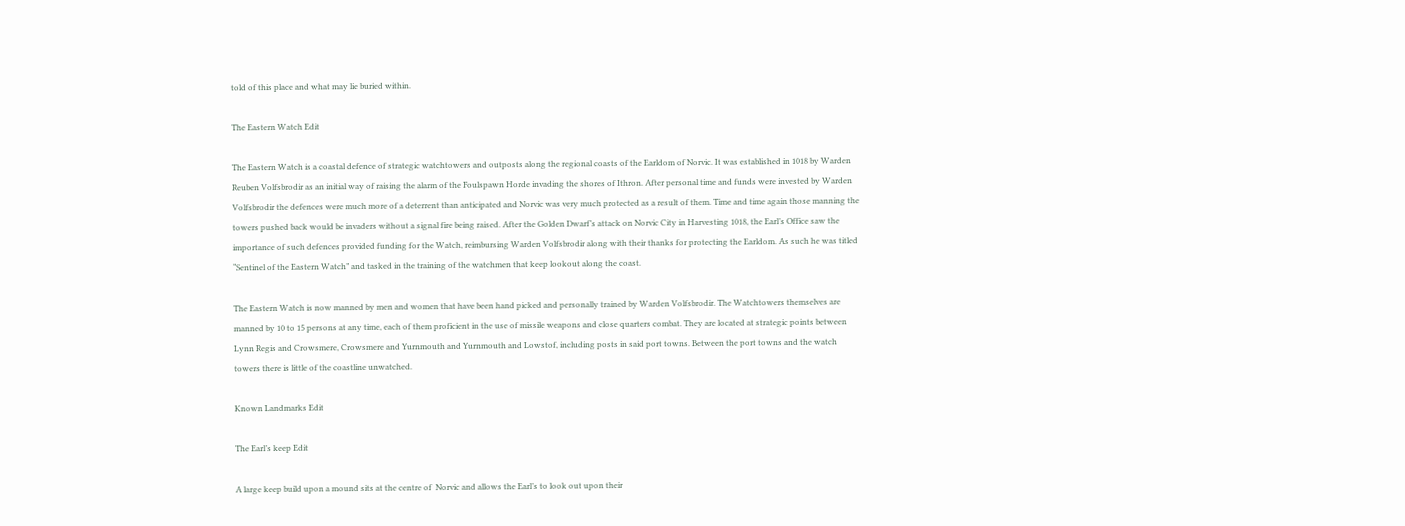told of this place and what may lie buried within.

The Eastern Watch Edit

The Eastern Watch is a coastal defence of strategic watchtowers and outposts along the regional coasts of the Earldom of Norvic. It was established in 1018 by Warden Reuben Volfsbrodir as an initial way of raising the alarm of the Foulspawn Horde invading the shores of Ithron. After personal time and funds were invested by Warden Volfsbrodir the defences were much more of a deterrent than anticipated and Norvic was very much protected as a result of them. Time and time again those manning the towers pushed back would be invaders without a signal fire being raised. After the Golden Dwarf’s attack on Norvic City in Harvesting 1018, the Earl’s Office saw the importance of such defences provided funding for the Watch, reimbursing Warden Volfsbrodir along with their thanks for protecting the Earldom. As such he was titled “Sentinel of the Eastern Watch” and tasked in the training of the watchmen that keep lookout along the coast.

The Eastern Watch is now manned by men and women that have been hand picked and personally trained by Warden Volfsbrodir. The Watchtowers themselves are manned by 10 to 15 persons at any time, each of them proficient in the use of missile weapons and close quarters combat. They are located at strategic points between Lynn Regis and Crowsmere, Crowsmere and Yurnmouth and Yurnmouth and Lowstof, including posts in said port towns. Between the port towns and the watch towers there is little of the coastline unwatched.

Known Landmarks Edit

The Earl’s keep Edit

A large keep build upon a mound sits at the centre of  Norvic and allows the Earl’s to look out upon their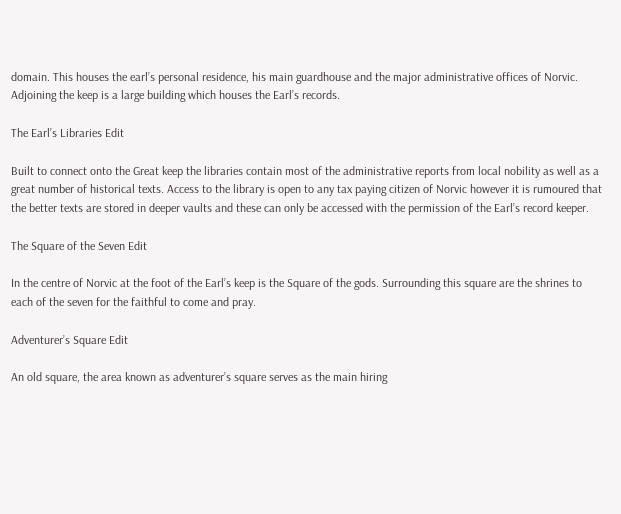domain. This houses the earl’s personal residence, his main guardhouse and the major administrative offices of Norvic. Adjoining the keep is a large building which houses the Earl’s records.

The Earl’s Libraries Edit

Built to connect onto the Great keep the libraries contain most of the administrative reports from local nobility as well as a great number of historical texts. Access to the library is open to any tax paying citizen of Norvic however it is rumoured that the better texts are stored in deeper vaults and these can only be accessed with the permission of the Earl’s record keeper.

The Square of the Seven Edit

In the centre of Norvic at the foot of the Earl’s keep is the Square of the gods. Surrounding this square are the shrines to each of the seven for the faithful to come and pray.

Adventurer’s Square Edit

An old square, the area known as adventurer’s square serves as the main hiring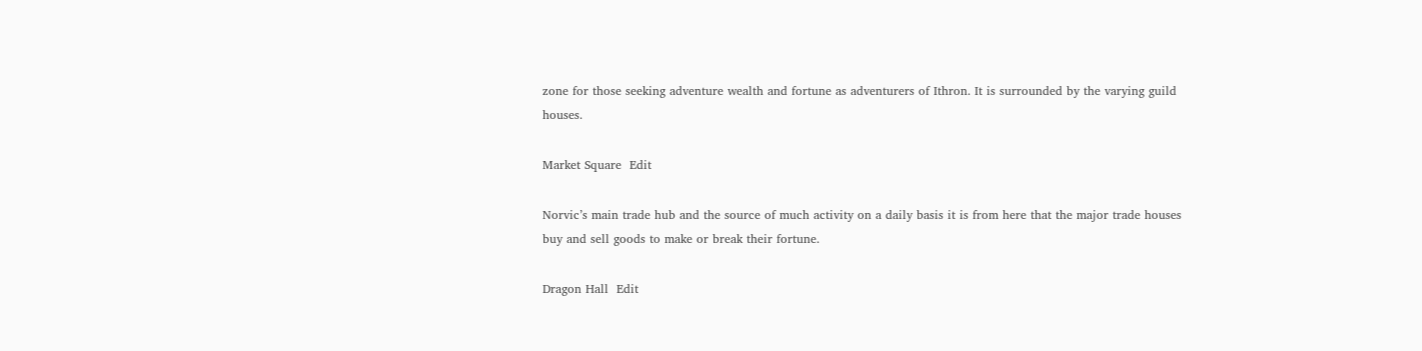zone for those seeking adventure wealth and fortune as adventurers of Ithron. It is surrounded by the varying guild houses.

Market Square  Edit

Norvic’s main trade hub and the source of much activity on a daily basis it is from here that the major trade houses buy and sell goods to make or break their fortune.

Dragon Hall  Edit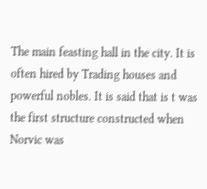The main feasting hall in the city. It is often hired by Trading houses and powerful nobles. It is said that is t was the first structure constructed when Norvic was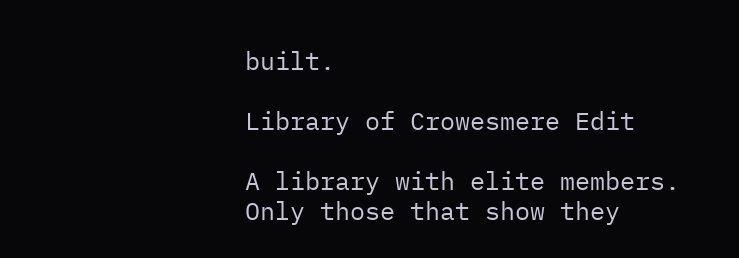built.

Library of Crowesmere Edit

A library with elite members. Only those that show they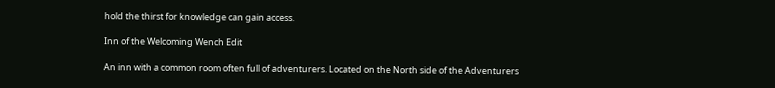hold the thirst for knowledge can gain access.

Inn of the Welcoming Wench Edit

An inn with a common room often full of adventurers. Located on the North side of the Adventurers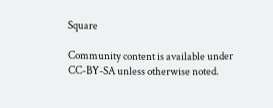Square

Community content is available under CC-BY-SA unless otherwise noted.